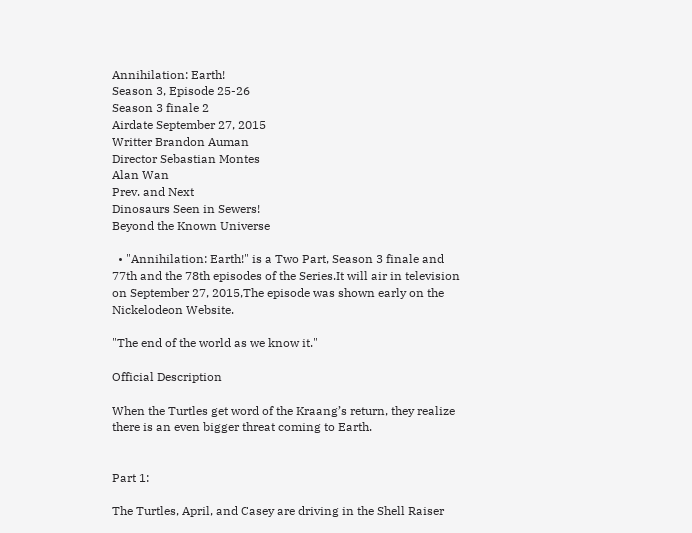Annihilation: Earth!
Season 3, Episode 25-26
Season 3 finale 2
Airdate September 27, 2015
Writter Brandon Auman
Director Sebastian Montes
Alan Wan
Prev. and Next
Dinosaurs Seen in Sewers!
Beyond the Known Universe

  • "Annihilation: Earth!" is a Two Part, Season 3 finale and 77th and the 78th episodes of the Series.It will air in television on September 27, 2015,The episode was shown early on the Nickelodeon Website.

"The end of the world as we know it."

Official Description

When the Turtles get word of the Kraang’s return, they realize there is an even bigger threat coming to Earth.


Part 1:

The Turtles, April, and Casey are driving in the Shell Raiser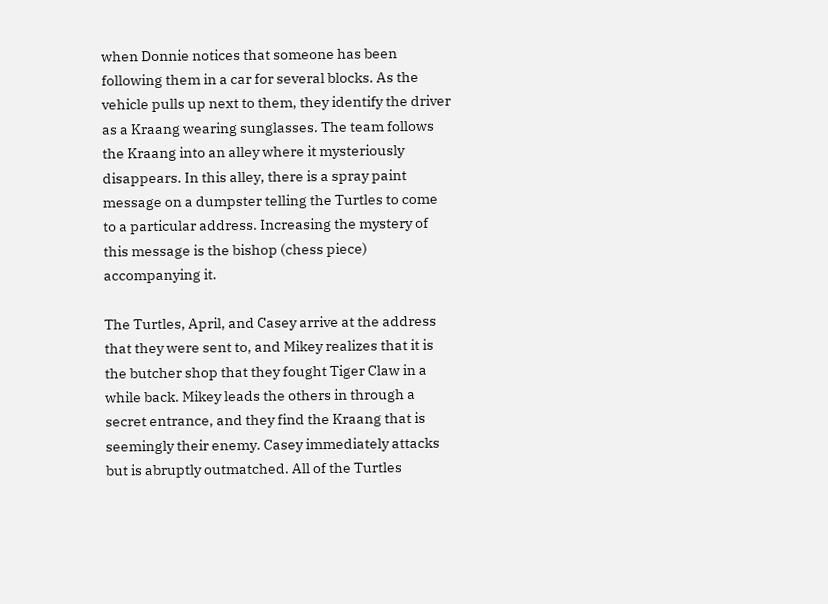when Donnie notices that someone has been following them in a car for several blocks. As the vehicle pulls up next to them, they identify the driver as a Kraang wearing sunglasses. The team follows the Kraang into an alley where it mysteriously disappears. In this alley, there is a spray paint message on a dumpster telling the Turtles to come to a particular address. Increasing the mystery of this message is the bishop (chess piece) accompanying it.

The Turtles, April, and Casey arrive at the address that they were sent to, and Mikey realizes that it is the butcher shop that they fought Tiger Claw in a while back. Mikey leads the others in through a secret entrance, and they find the Kraang that is seemingly their enemy. Casey immediately attacks but is abruptly outmatched. All of the Turtles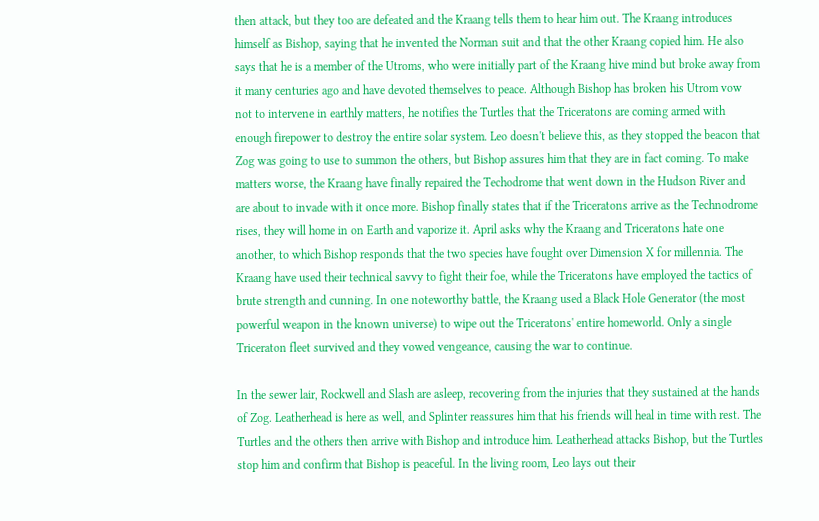then attack, but they too are defeated and the Kraang tells them to hear him out. The Kraang introduces himself as Bishop, saying that he invented the Norman suit and that the other Kraang copied him. He also says that he is a member of the Utroms, who were initially part of the Kraang hive mind but broke away from it many centuries ago and have devoted themselves to peace. Although Bishop has broken his Utrom vow not to intervene in earthly matters, he notifies the Turtles that the Triceratons are coming armed with enough firepower to destroy the entire solar system. Leo doesn't believe this, as they stopped the beacon that Zog was going to use to summon the others, but Bishop assures him that they are in fact coming. To make matters worse, the Kraang have finally repaired the Techodrome that went down in the Hudson River and are about to invade with it once more. Bishop finally states that if the Triceratons arrive as the Technodrome rises, they will home in on Earth and vaporize it. April asks why the Kraang and Triceratons hate one another, to which Bishop responds that the two species have fought over Dimension X for millennia. The Kraang have used their technical savvy to fight their foe, while the Triceratons have employed the tactics of brute strength and cunning. In one noteworthy battle, the Kraang used a Black Hole Generator (the most powerful weapon in the known universe) to wipe out the Triceratons' entire homeworld. Only a single Triceraton fleet survived and they vowed vengeance, causing the war to continue.

In the sewer lair, Rockwell and Slash are asleep, recovering from the injuries that they sustained at the hands of Zog. Leatherhead is here as well, and Splinter reassures him that his friends will heal in time with rest. The Turtles and the others then arrive with Bishop and introduce him. Leatherhead attacks Bishop, but the Turtles stop him and confirm that Bishop is peaceful. In the living room, Leo lays out their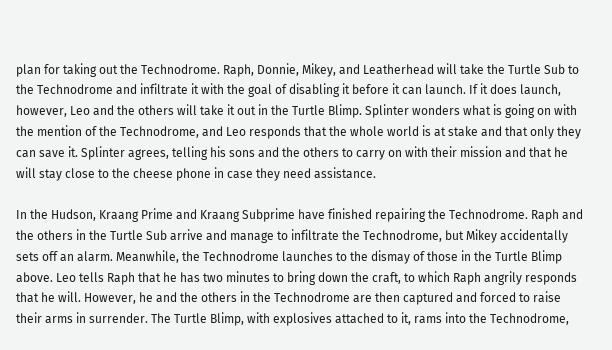plan for taking out the Technodrome. Raph, Donnie, Mikey, and Leatherhead will take the Turtle Sub to the Technodrome and infiltrate it with the goal of disabling it before it can launch. If it does launch, however, Leo and the others will take it out in the Turtle Blimp. Splinter wonders what is going on with the mention of the Technodrome, and Leo responds that the whole world is at stake and that only they can save it. Splinter agrees, telling his sons and the others to carry on with their mission and that he will stay close to the cheese phone in case they need assistance.

In the Hudson, Kraang Prime and Kraang Subprime have finished repairing the Technodrome. Raph and the others in the Turtle Sub arrive and manage to infiltrate the Technodrome, but Mikey accidentally sets off an alarm. Meanwhile, the Technodrome launches to the dismay of those in the Turtle Blimp above. Leo tells Raph that he has two minutes to bring down the craft, to which Raph angrily responds that he will. However, he and the others in the Technodrome are then captured and forced to raise their arms in surrender. The Turtle Blimp, with explosives attached to it, rams into the Technodrome,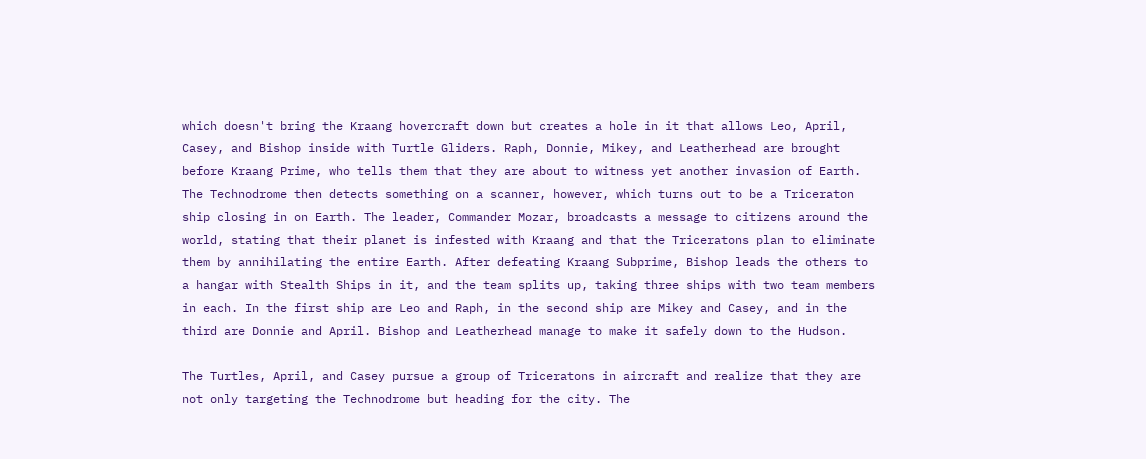which doesn't bring the Kraang hovercraft down but creates a hole in it that allows Leo, April, Casey, and Bishop inside with Turtle Gliders. Raph, Donnie, Mikey, and Leatherhead are brought before Kraang Prime, who tells them that they are about to witness yet another invasion of Earth. The Technodrome then detects something on a scanner, however, which turns out to be a Triceraton ship closing in on Earth. The leader, Commander Mozar, broadcasts a message to citizens around the world, stating that their planet is infested with Kraang and that the Triceratons plan to eliminate them by annihilating the entire Earth. After defeating Kraang Subprime, Bishop leads the others to a hangar with Stealth Ships in it, and the team splits up, taking three ships with two team members in each. In the first ship are Leo and Raph, in the second ship are Mikey and Casey, and in the third are Donnie and April. Bishop and Leatherhead manage to make it safely down to the Hudson.

The Turtles, April, and Casey pursue a group of Triceratons in aircraft and realize that they are not only targeting the Technodrome but heading for the city. The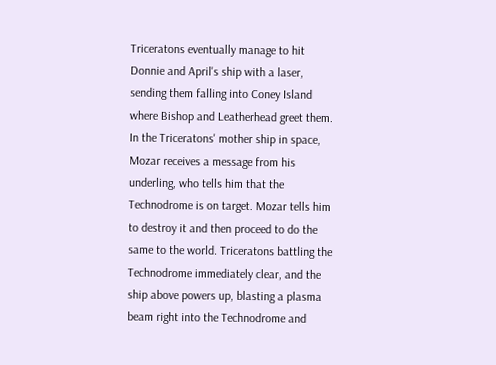Triceratons eventually manage to hit Donnie and April's ship with a laser, sending them falling into Coney Island where Bishop and Leatherhead greet them. In the Triceratons' mother ship in space, Mozar receives a message from his underling, who tells him that the Technodrome is on target. Mozar tells him to destroy it and then proceed to do the same to the world. Triceratons battling the Technodrome immediately clear, and the ship above powers up, blasting a plasma beam right into the Technodrome and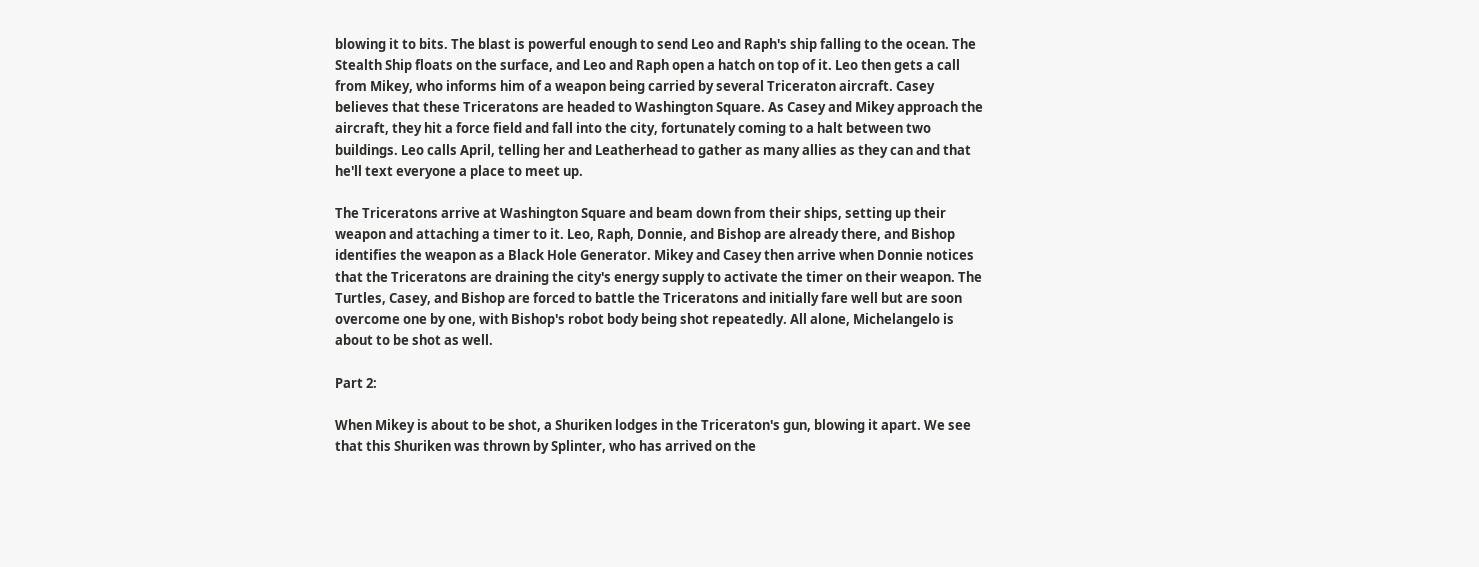blowing it to bits. The blast is powerful enough to send Leo and Raph's ship falling to the ocean. The Stealth Ship floats on the surface, and Leo and Raph open a hatch on top of it. Leo then gets a call from Mikey, who informs him of a weapon being carried by several Triceraton aircraft. Casey believes that these Triceratons are headed to Washington Square. As Casey and Mikey approach the aircraft, they hit a force field and fall into the city, fortunately coming to a halt between two buildings. Leo calls April, telling her and Leatherhead to gather as many allies as they can and that he'll text everyone a place to meet up.

The Triceratons arrive at Washington Square and beam down from their ships, setting up their weapon and attaching a timer to it. Leo, Raph, Donnie, and Bishop are already there, and Bishop identifies the weapon as a Black Hole Generator. Mikey and Casey then arrive when Donnie notices that the Triceratons are draining the city's energy supply to activate the timer on their weapon. The Turtles, Casey, and Bishop are forced to battle the Triceratons and initially fare well but are soon overcome one by one, with Bishop's robot body being shot repeatedly. All alone, Michelangelo is about to be shot as well.

Part 2:

When Mikey is about to be shot, a Shuriken lodges in the Triceraton's gun, blowing it apart. We see that this Shuriken was thrown by Splinter, who has arrived on the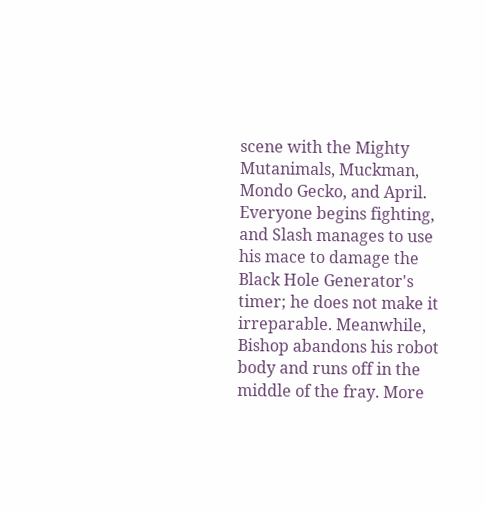scene with the Mighty Mutanimals, Muckman, Mondo Gecko, and April. Everyone begins fighting, and Slash manages to use his mace to damage the Black Hole Generator's timer; he does not make it irreparable. Meanwhile, Bishop abandons his robot body and runs off in the middle of the fray. More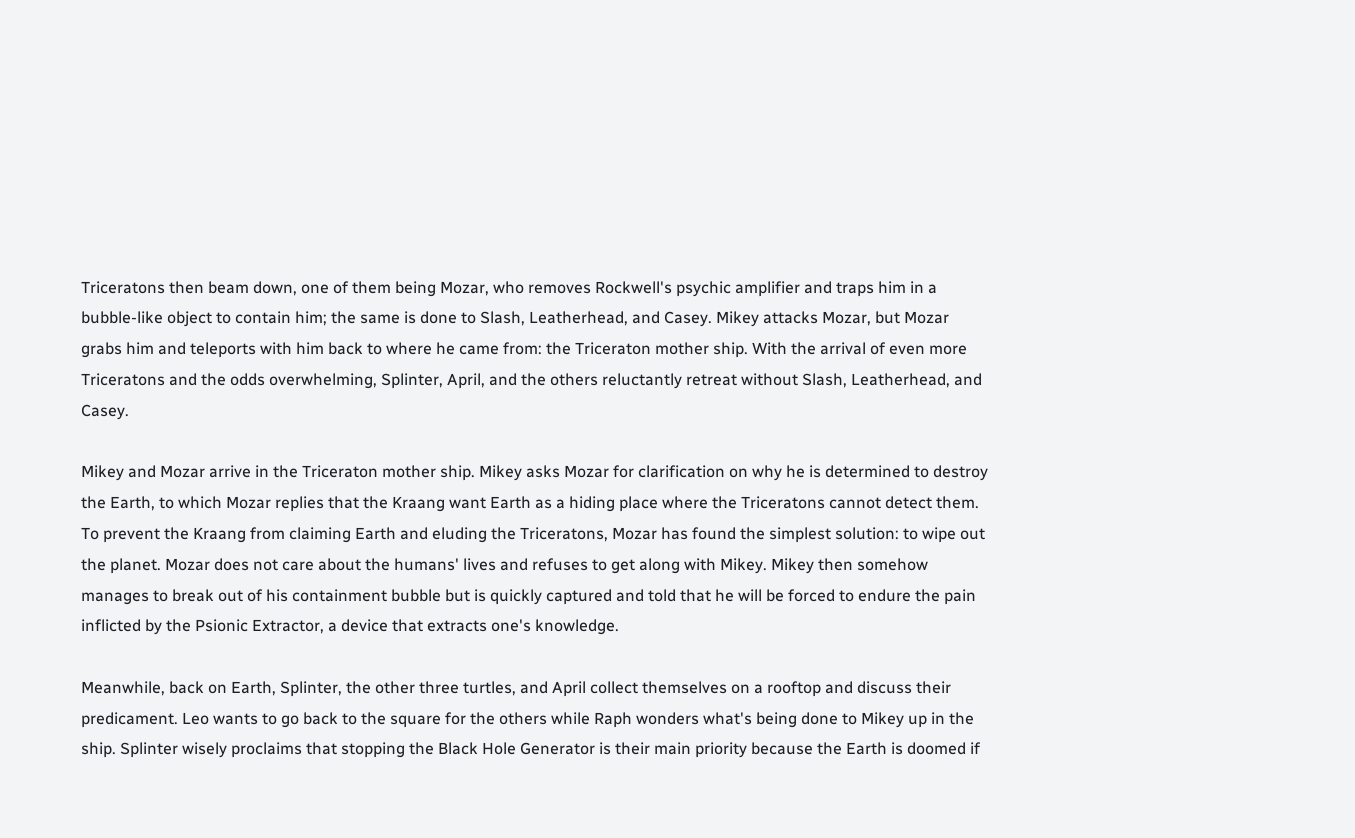Triceratons then beam down, one of them being Mozar, who removes Rockwell's psychic amplifier and traps him in a bubble-like object to contain him; the same is done to Slash, Leatherhead, and Casey. Mikey attacks Mozar, but Mozar grabs him and teleports with him back to where he came from: the Triceraton mother ship. With the arrival of even more Triceratons and the odds overwhelming, Splinter, April, and the others reluctantly retreat without Slash, Leatherhead, and Casey.

Mikey and Mozar arrive in the Triceraton mother ship. Mikey asks Mozar for clarification on why he is determined to destroy the Earth, to which Mozar replies that the Kraang want Earth as a hiding place where the Triceratons cannot detect them. To prevent the Kraang from claiming Earth and eluding the Triceratons, Mozar has found the simplest solution: to wipe out the planet. Mozar does not care about the humans' lives and refuses to get along with Mikey. Mikey then somehow manages to break out of his containment bubble but is quickly captured and told that he will be forced to endure the pain inflicted by the Psionic Extractor, a device that extracts one's knowledge.

Meanwhile, back on Earth, Splinter, the other three turtles, and April collect themselves on a rooftop and discuss their predicament. Leo wants to go back to the square for the others while Raph wonders what's being done to Mikey up in the ship. Splinter wisely proclaims that stopping the Black Hole Generator is their main priority because the Earth is doomed if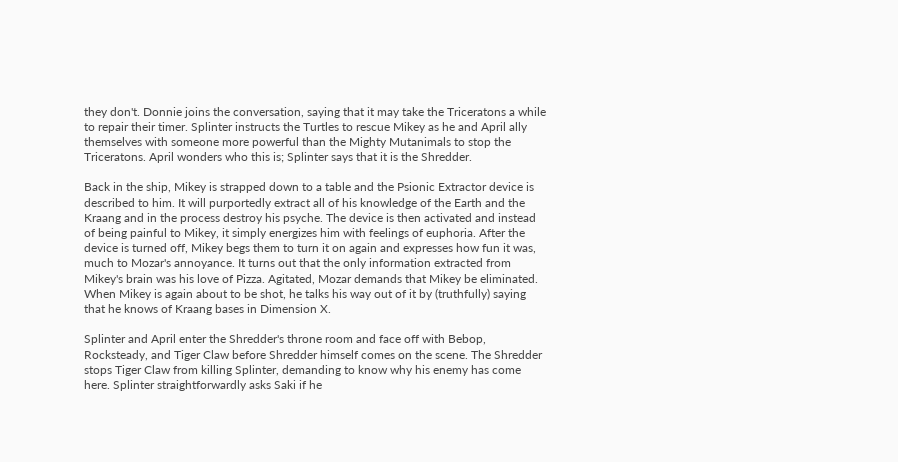they don't. Donnie joins the conversation, saying that it may take the Triceratons a while to repair their timer. Splinter instructs the Turtles to rescue Mikey as he and April ally themselves with someone more powerful than the Mighty Mutanimals to stop the Triceratons. April wonders who this is; Splinter says that it is the Shredder.

Back in the ship, Mikey is strapped down to a table and the Psionic Extractor device is described to him. It will purportedly extract all of his knowledge of the Earth and the Kraang and in the process destroy his psyche. The device is then activated and instead of being painful to Mikey, it simply energizes him with feelings of euphoria. After the device is turned off, Mikey begs them to turn it on again and expresses how fun it was, much to Mozar's annoyance. It turns out that the only information extracted from Mikey's brain was his love of Pizza. Agitated, Mozar demands that Mikey be eliminated. When Mikey is again about to be shot, he talks his way out of it by (truthfully) saying that he knows of Kraang bases in Dimension X.

Splinter and April enter the Shredder's throne room and face off with Bebop, Rocksteady, and Tiger Claw before Shredder himself comes on the scene. The Shredder stops Tiger Claw from killing Splinter, demanding to know why his enemy has come here. Splinter straightforwardly asks Saki if he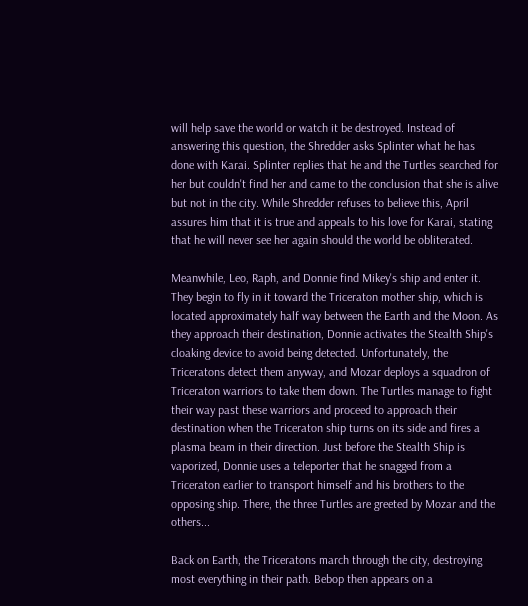will help save the world or watch it be destroyed. Instead of answering this question, the Shredder asks Splinter what he has done with Karai. Splinter replies that he and the Turtles searched for her but couldn't find her and came to the conclusion that she is alive but not in the city. While Shredder refuses to believe this, April assures him that it is true and appeals to his love for Karai, stating that he will never see her again should the world be obliterated.

Meanwhile, Leo, Raph, and Donnie find Mikey's ship and enter it. They begin to fly in it toward the Triceraton mother ship, which is located approximately half way between the Earth and the Moon. As they approach their destination, Donnie activates the Stealth Ship's cloaking device to avoid being detected. Unfortunately, the Triceratons detect them anyway, and Mozar deploys a squadron of Triceraton warriors to take them down. The Turtles manage to fight their way past these warriors and proceed to approach their destination when the Triceraton ship turns on its side and fires a plasma beam in their direction. Just before the Stealth Ship is vaporized, Donnie uses a teleporter that he snagged from a Triceraton earlier to transport himself and his brothers to the opposing ship. There, the three Turtles are greeted by Mozar and the others...

Back on Earth, the Triceratons march through the city, destroying most everything in their path. Bebop then appears on a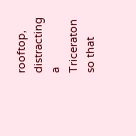rooftop, distracting a Triceraton so that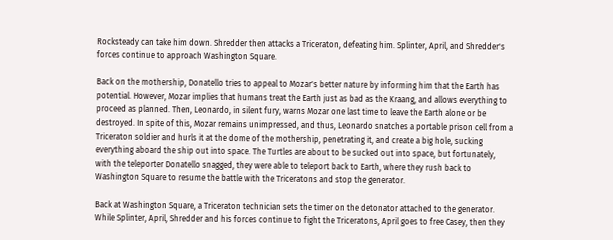Rocksteady can take him down. Shredder then attacks a Triceraton, defeating him. Splinter, April, and Shredder's forces continue to approach Washington Square.

Back on the mothership, Donatello tries to appeal to Mozar's better nature by informing him that the Earth has potential. However, Mozar implies that humans treat the Earth just as bad as the Kraang, and allows everything to proceed as planned. Then, Leonardo, in silent fury, warns Mozar one last time to leave the Earth alone or be destroyed. In spite of this, Mozar remains unimpressed, and thus, Leonardo snatches a portable prison cell from a Triceraton soldier and hurls it at the dome of the mothership, penetrating it, and create a big hole, sucking everything aboard the ship out into space. The Turtles are about to be sucked out into space, but fortunately, with the teleporter Donatello snagged, they were able to teleport back to Earth, where they rush back to Washington Square to resume the battle with the Triceratons and stop the generator.

Back at Washington Square, a Triceraton technician sets the timer on the detonator attached to the generator. While Splinter, April, Shredder and his forces continue to fight the Triceratons, April goes to free Casey, then they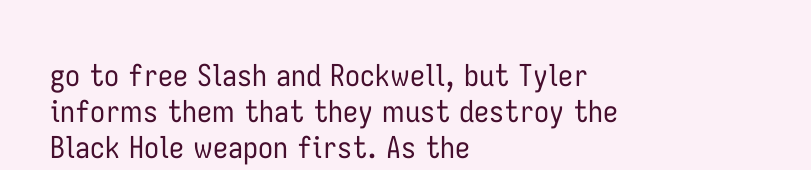go to free Slash and Rockwell, but Tyler informs them that they must destroy the Black Hole weapon first. As the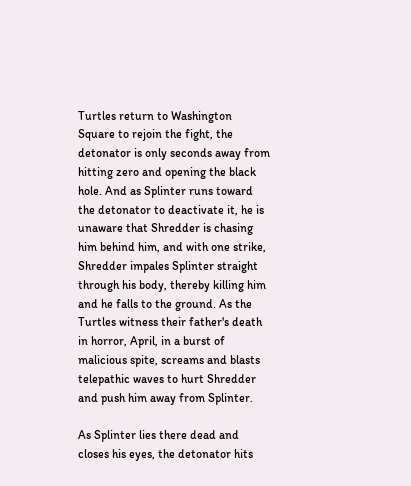Turtles return to Washington Square to rejoin the fight, the detonator is only seconds away from hitting zero and opening the black hole. And as Splinter runs toward the detonator to deactivate it, he is unaware that Shredder is chasing him behind him, and with one strike, Shredder impales Splinter straight through his body, thereby killing him and he falls to the ground. As the Turtles witness their father's death in horror, April, in a burst of malicious spite, screams and blasts telepathic waves to hurt Shredder and push him away from Splinter.

As Splinter lies there dead and closes his eyes, the detonator hits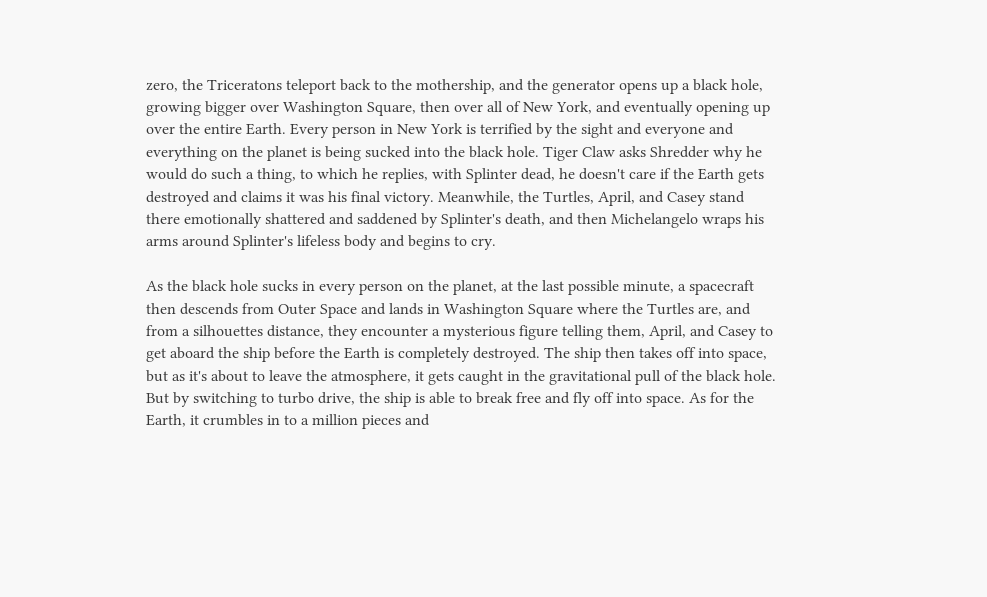zero, the Triceratons teleport back to the mothership, and the generator opens up a black hole, growing bigger over Washington Square, then over all of New York, and eventually opening up over the entire Earth. Every person in New York is terrified by the sight and everyone and everything on the planet is being sucked into the black hole. Tiger Claw asks Shredder why he would do such a thing, to which he replies, with Splinter dead, he doesn't care if the Earth gets destroyed and claims it was his final victory. Meanwhile, the Turtles, April, and Casey stand there emotionally shattered and saddened by Splinter's death, and then Michelangelo wraps his arms around Splinter's lifeless body and begins to cry.

As the black hole sucks in every person on the planet, at the last possible minute, a spacecraft then descends from Outer Space and lands in Washington Square where the Turtles are, and from a silhouettes distance, they encounter a mysterious figure telling them, April, and Casey to get aboard the ship before the Earth is completely destroyed. The ship then takes off into space, but as it's about to leave the atmosphere, it gets caught in the gravitational pull of the black hole. But by switching to turbo drive, the ship is able to break free and fly off into space. As for the Earth, it crumbles in to a million pieces and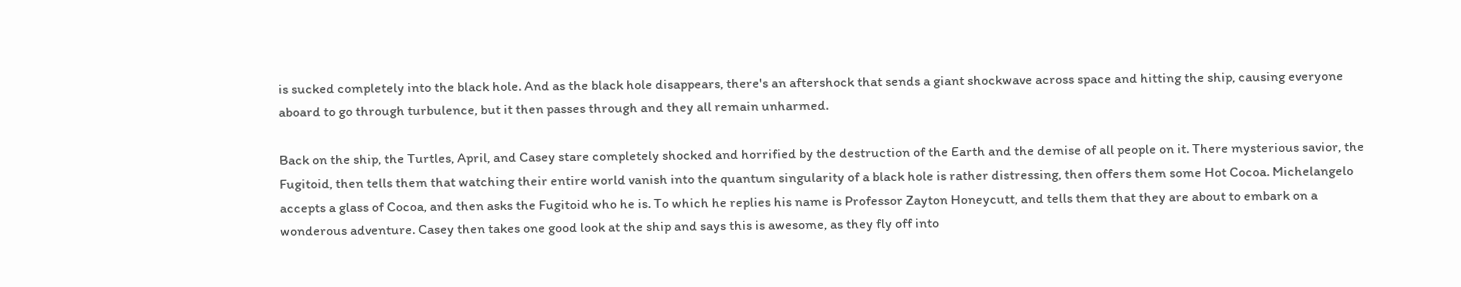is sucked completely into the black hole. And as the black hole disappears, there's an aftershock that sends a giant shockwave across space and hitting the ship, causing everyone aboard to go through turbulence, but it then passes through and they all remain unharmed.

Back on the ship, the Turtles, April, and Casey stare completely shocked and horrified by the destruction of the Earth and the demise of all people on it. There mysterious savior, the Fugitoid, then tells them that watching their entire world vanish into the quantum singularity of a black hole is rather distressing, then offers them some Hot Cocoa. Michelangelo accepts a glass of Cocoa, and then asks the Fugitoid who he is. To which he replies his name is Professor Zayton Honeycutt, and tells them that they are about to embark on a wonderous adventure. Casey then takes one good look at the ship and says this is awesome, as they fly off into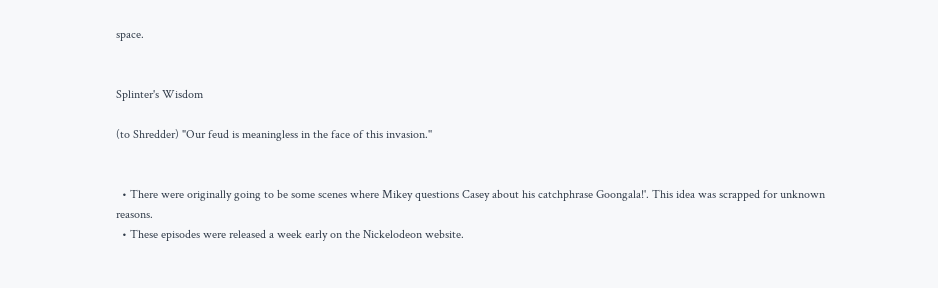space.


Splinter's Wisdom

(to Shredder) "Our feud is meaningless in the face of this invasion.''


  • There were originally going to be some scenes where Mikey questions Casey about his catchphrase Goongala!'. This idea was scrapped for unknown reasons.
  • These episodes were released a week early on the Nickelodeon website.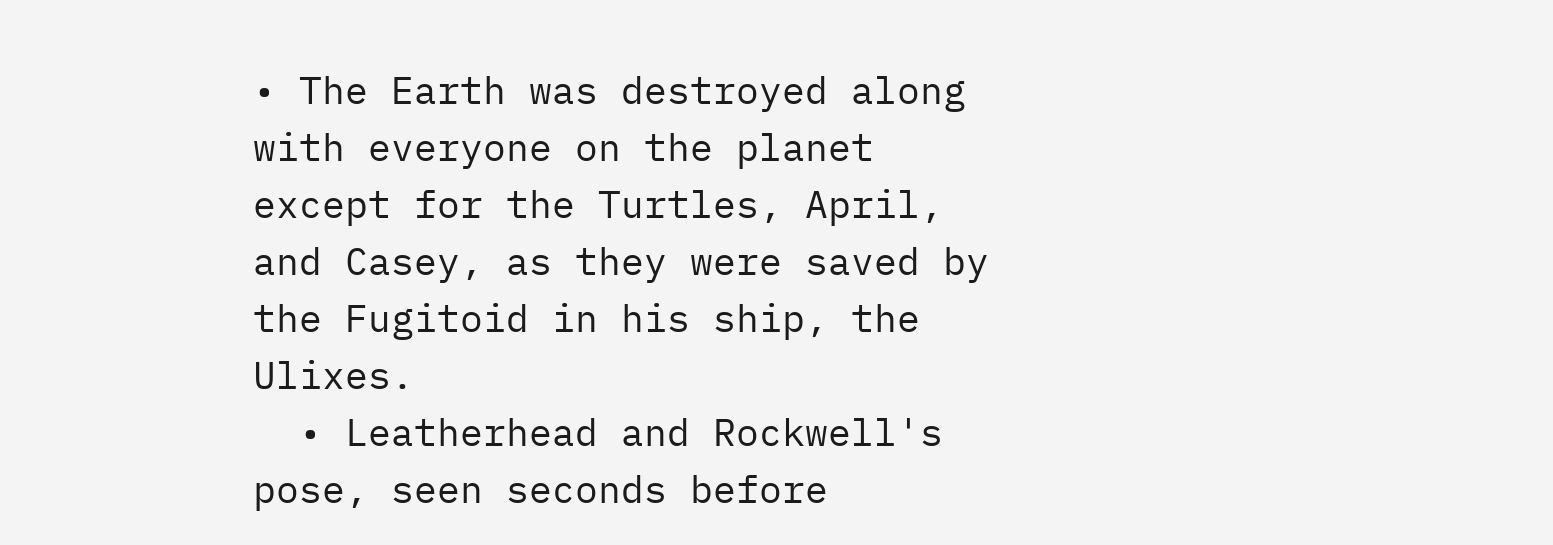• The Earth was destroyed along with everyone on the planet except for the Turtles, April, and Casey, as they were saved by the Fugitoid in his ship, the Ulixes.
  • Leatherhead and Rockwell's pose, seen seconds before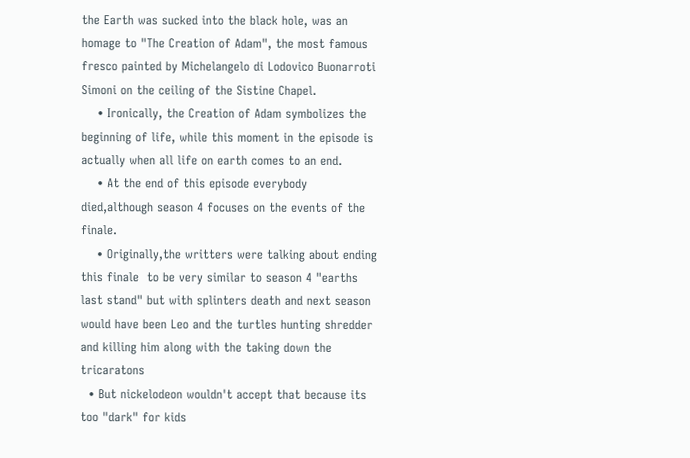the Earth was sucked into the black hole, was an homage to "The Creation of Adam", the most famous fresco painted by Michelangelo di Lodovico Buonarroti Simoni on the ceiling of the Sistine Chapel.
    • Ironically, the Creation of Adam symbolizes the beginning of life, while this moment in the episode is actually when all life on earth comes to an end.
    • At the end of this episode everybody died,although season 4 focuses on the events of the finale.
    • Originally,the writters were talking about ending  this finale  to be very similar to season 4 "earths last stand" but with splinters death and next season would have been Leo and the turtles hunting shredder and killing him along with the taking down the tricaratons
  • But nickelodeon wouldn't accept that because its too "dark" for kids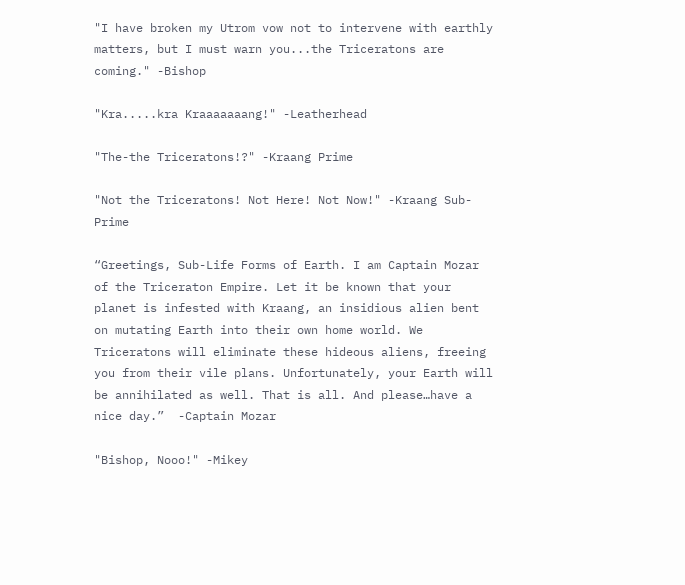"I have broken my Utrom vow not to intervene with earthly matters, but I must warn you...the Triceratons are coming." -Bishop

"Kra.....kra Kraaaaaaang!" -Leatherhead

"The-the Triceratons!?" -Kraang Prime

"Not the Triceratons! Not Here! Not Now!" -Kraang Sub-Prime

“Greetings, Sub-Life Forms of Earth. I am Captain Mozar of the Triceraton Empire. Let it be known that your planet is infested with Kraang, an insidious alien bent on mutating Earth into their own home world. We Triceratons will eliminate these hideous aliens, freeing you from their vile plans. Unfortunately, your Earth will be annihilated as well. That is all. And please…have a nice day.”  -Captain Mozar

"Bishop, Nooo!" -Mikey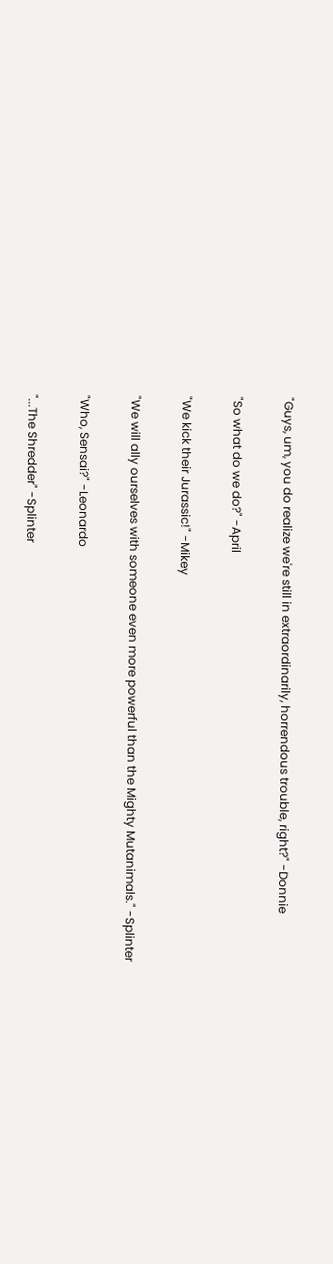"Guys, um, you do realize we're still in extraordinarily, horrendous trouble, right?" -Donnie

"So what do we do?" -April

"We kick their Jurassic!" -Mikey

"We will ally ourselves with someone even more powerful than the Mighty Mutanimals." -Splinter

"Who, Sensai?" -Leonardo

"...The Shredder" -Splinter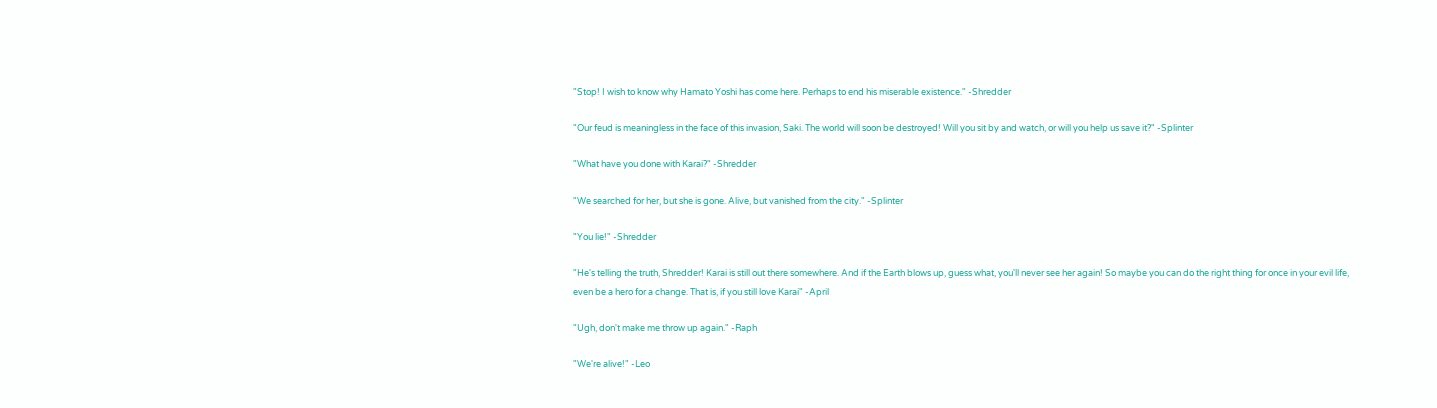"Stop! I wish to know why Hamato Yoshi has come here. Perhaps to end his miserable existence." -Shredder

"Our feud is meaningless in the face of this invasion, Saki. The world will soon be destroyed! Will you sit by and watch, or will you help us save it?" -Splinter

"What have you done with Karai?" -Shredder

"We searched for her, but she is gone. Alive, but vanished from the city." -Splinter

"You lie!" -Shredder

"He's telling the truth, Shredder! Karai is still out there somewhere. And if the Earth blows up, guess what, you'll never see her again! So maybe you can do the right thing for once in your evil life, even be a hero for a change. That is, if you still love Karai" -April

"Ugh, don't make me throw up again." -Raph

"We're alive!" -Leo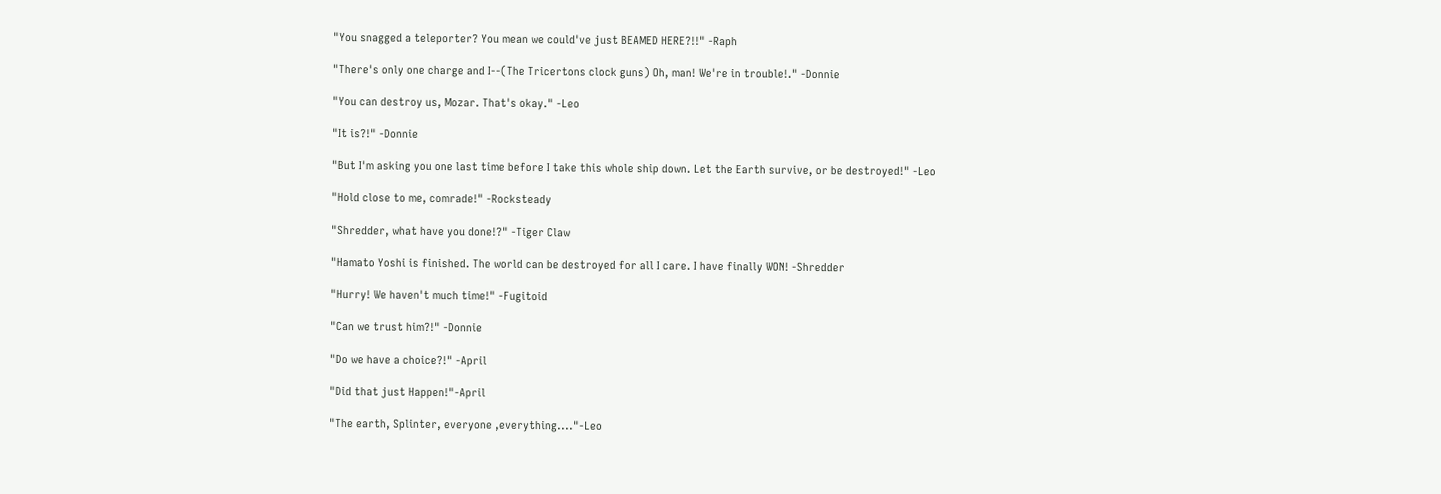"You snagged a teleporter? You mean we could've just BEAMED HERE?!!" -Raph

"There's only one charge and I--(The Tricertons clock guns) Oh, man! We're in trouble!." -Donnie

"You can destroy us, Mozar. That's okay." -Leo

"It is?!" -Donnie

"But I'm asking you one last time before I take this whole ship down. Let the Earth survive, or be destroyed!" -Leo

"Hold close to me, comrade!" -Rocksteady

"Shredder, what have you done!?" -Tiger Claw

"Hamato Yoshi is finished. The world can be destroyed for all I care. I have finally WON! -Shredder

"Hurry! We haven't much time!" -Fugitoid

"Can we trust him?!" -Donnie

"Do we have a choice?!" -April

"Did that just Happen!"-April

"The earth, Splinter, everyone ,everything...."-Leo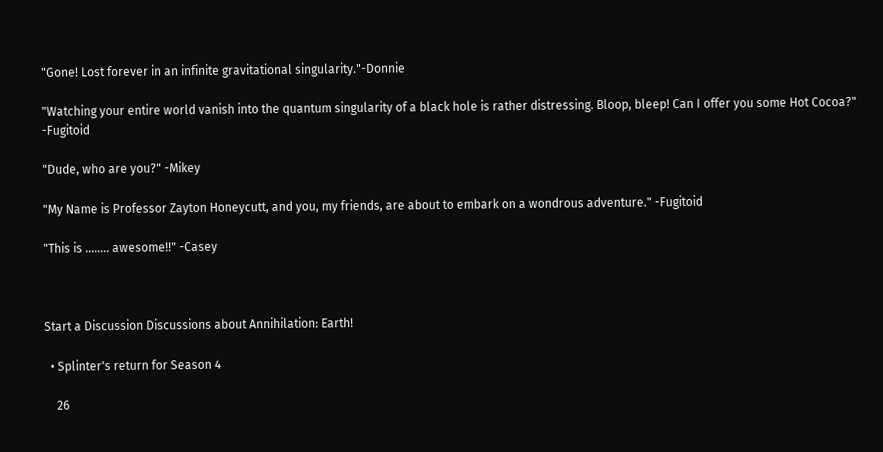"Gone! Lost forever in an infinite gravitational singularity."-Donnie

"Watching your entire world vanish into the quantum singularity of a black hole is rather distressing. Bloop, bleep! Can I offer you some Hot Cocoa?" -Fugitoid

"Dude, who are you?" -Mikey

"My Name is Professor Zayton Honeycutt, and you, my friends, are about to embark on a wondrous adventure." -Fugitoid

"This is ........ awesome!!" -Casey



Start a Discussion Discussions about Annihilation: Earth!

  • Splinter's return for Season 4

    26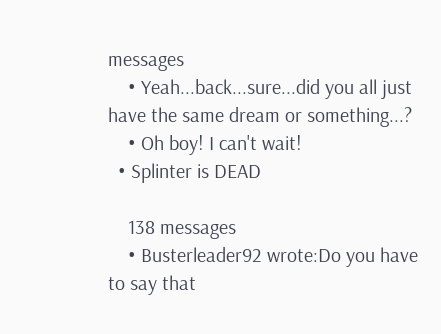messages
    • Yeah...back...sure...did you all just have the same dream or something...?
    • Oh boy! I can't wait!
  • Splinter is DEAD

    138 messages
    • Busterleader92 wrote:Do you have to say that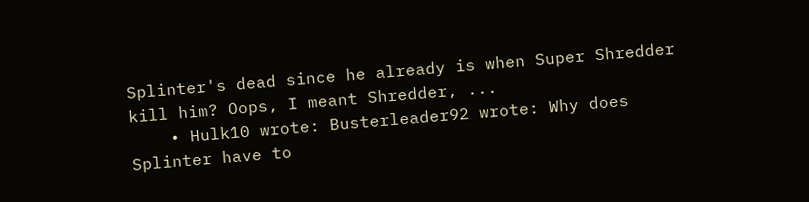Splinter's dead since he already is when Super Shredder kill him? Oops, I meant Shredder, ...
    • Hulk10 wrote: Busterleader92 wrote: Why does Splinter have to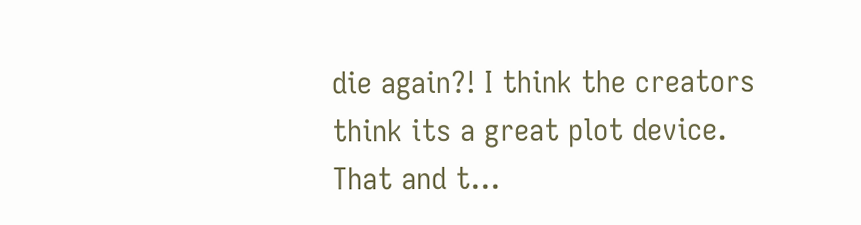die again?! I think the creators think its a great plot device. That and t...